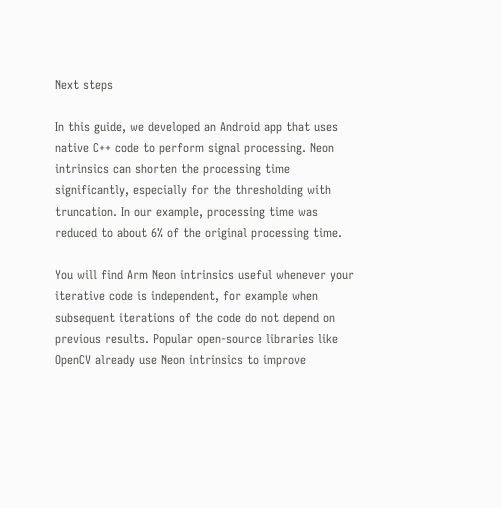Next steps

In this guide, we developed an Android app that uses native C++ code to perform signal processing. Neon intrinsics can shorten the processing time significantly, especially for the thresholding with truncation. In our example, processing time was reduced to about 6% of the original processing time.

You will find Arm Neon intrinsics useful whenever your iterative code is independent, for example when subsequent iterations of the code do not depend on previous results. Popular open-source libraries like OpenCV already use Neon intrinsics to improve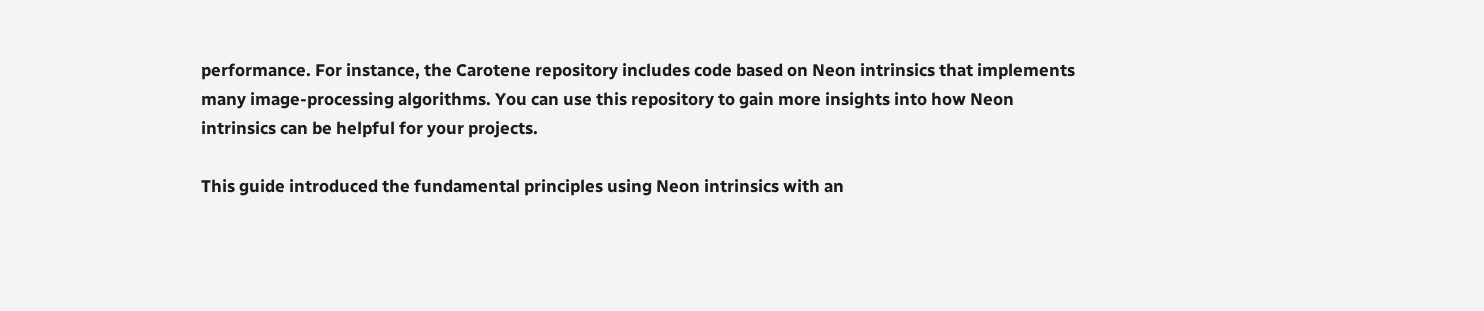performance. For instance, the Carotene repository includes code based on Neon intrinsics that implements many image-processing algorithms. You can use this repository to gain more insights into how Neon intrinsics can be helpful for your projects.

This guide introduced the fundamental principles using Neon intrinsics with an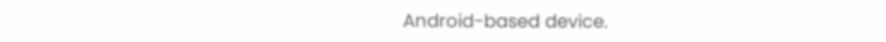Android-based device.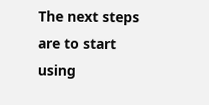The next steps are to start using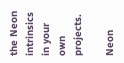the Neon intrinsics in your own projects.

Neon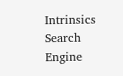Intrinsics Search Engine